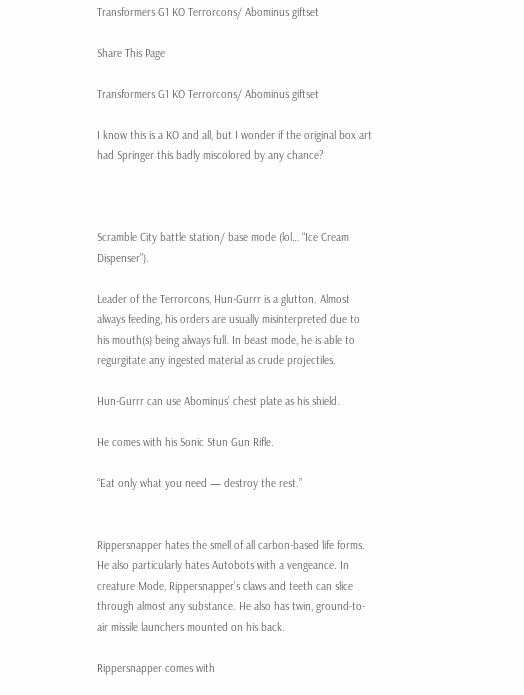Transformers G1 KO Terrorcons/ Abominus giftset

Share This Page

Transformers G1 KO Terrorcons/ Abominus giftset

I know this is a KO and all, but I wonder if the original box art had Springer this badly miscolored by any chance?



Scramble City battle station/ base mode (lol… “Ice Cream Dispenser”).

Leader of the Terrorcons, Hun-Gurrr is a glutton. Almost always feeding, his orders are usually misinterpreted due to his mouth(s) being always full. In beast mode, he is able to regurgitate any ingested material as crude projectiles.

Hun-Gurrr can use Abominus’ chest plate as his shield.

He comes with his Sonic Stun Gun Rifle.

“Eat only what you need — destroy the rest.”


Rippersnapper hates the smell of all carbon-based life forms. He also particularly hates Autobots with a vengeance. In creature Mode, Rippersnapper’s claws and teeth can slice through almost any substance. He also has twin, ground-to-air missile launchers mounted on his back.

Rippersnapper comes with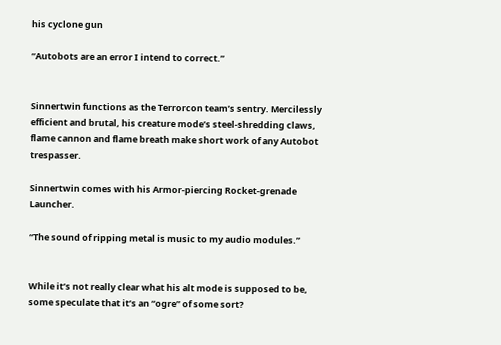his cyclone gun

“Autobots are an error I intend to correct.”


Sinnertwin functions as the Terrorcon team’s sentry. Mercilessly efficient and brutal, his creature mode’s steel-shredding claws, flame cannon and flame breath make short work of any Autobot trespasser.

Sinnertwin comes with his Armor-piercing Rocket-grenade Launcher.

“The sound of ripping metal is music to my audio modules.”


While it’s not really clear what his alt mode is supposed to be, some speculate that it’s an “ogre” of some sort?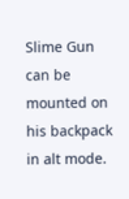Slime Gun can be mounted on his backpack in alt mode.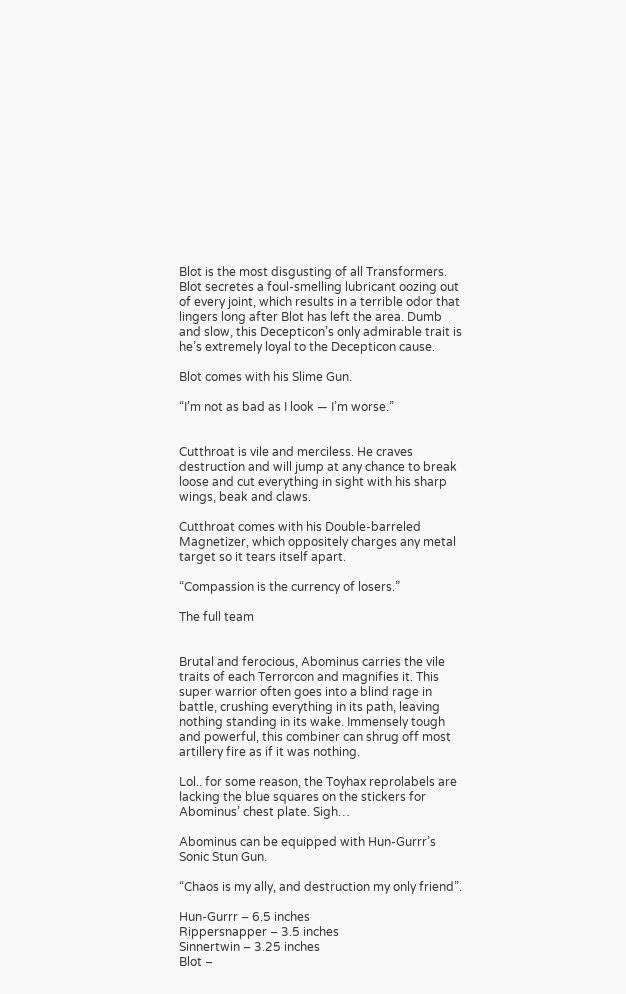Blot is the most disgusting of all Transformers. Blot secretes a foul-smelling lubricant oozing out of every joint, which results in a terrible odor that lingers long after Blot has left the area. Dumb and slow, this Decepticon’s only admirable trait is he’s extremely loyal to the Decepticon cause.

Blot comes with his Slime Gun.

“I’m not as bad as I look — I’m worse.”


Cutthroat is vile and merciless. He craves destruction and will jump at any chance to break loose and cut everything in sight with his sharp wings, beak and claws.

Cutthroat comes with his Double-barreled Magnetizer, which oppositely charges any metal target so it tears itself apart.

“Compassion is the currency of losers.”

The full team


Brutal and ferocious, Abominus carries the vile traits of each Terrorcon and magnifies it. This super warrior often goes into a blind rage in battle, crushing everything in its path, leaving nothing standing in its wake. Immensely tough and powerful, this combiner can shrug off most artillery fire as if it was nothing.

Lol.. for some reason, the Toyhax reprolabels are lacking the blue squares on the stickers for Abominus’ chest plate. Sigh…

Abominus can be equipped with Hun-Gurrr’s Sonic Stun Gun.

“Chaos is my ally, and destruction my only friend”.

Hun-Gurrr – 6.5 inches
Rippersnapper – 3.5 inches
Sinnertwin – 3.25 inches
Blot –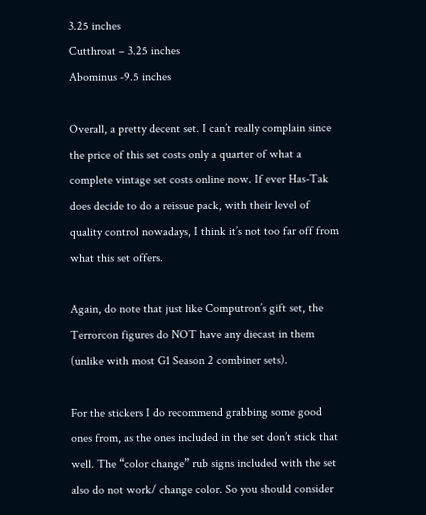3.25 inches
Cutthroat – 3.25 inches
Abominus -9.5 inches

Overall, a pretty decent set. I can’t really complain since the price of this set costs only a quarter of what a complete vintage set costs online now. If ever Has-Tak does decide to do a reissue pack, with their level of quality control nowadays, I think it’s not too far off from what this set offers.

Again, do note that just like Computron’s gift set, the Terrorcon figures do NOT have any diecast in them (unlike with most G1 Season 2 combiner sets).

For the stickers I do recommend grabbing some good ones from, as the ones included in the set don’t stick that well. The “color change” rub signs included with the set also do not work/ change color. So you should consider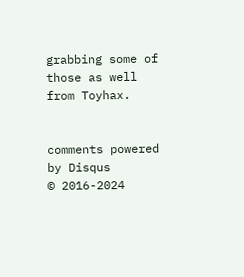grabbing some of those as well from Toyhax.


comments powered by Disqus
© 2016-2024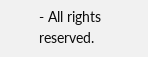- All rights reserved.